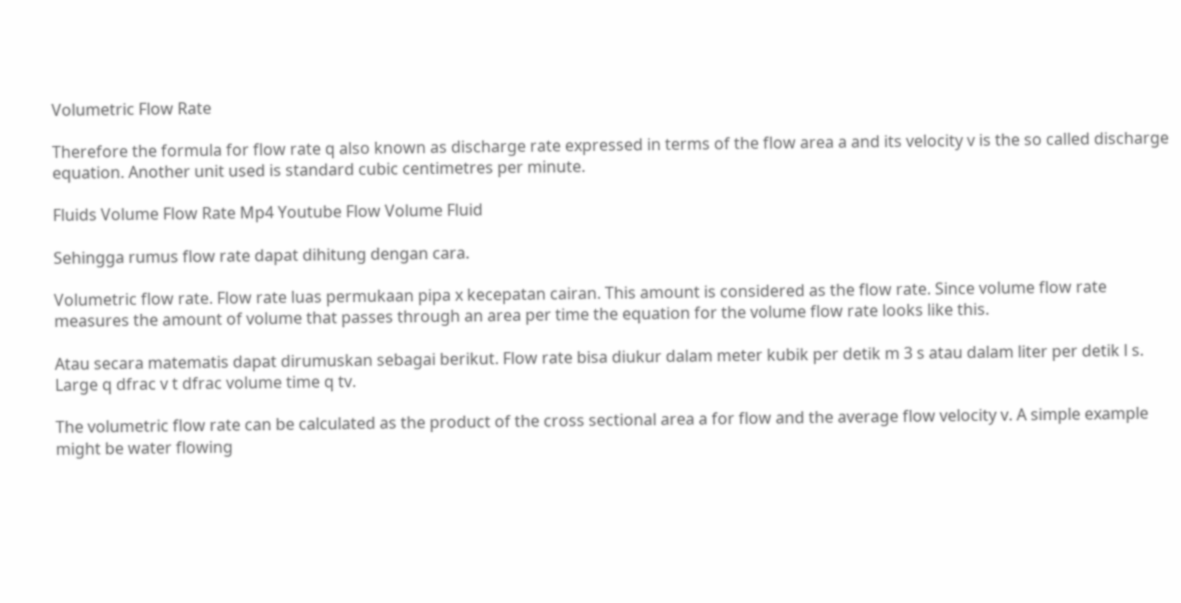Volumetric Flow Rate

Therefore the formula for flow rate q also known as discharge rate expressed in terms of the flow area a and its velocity v is the so called discharge equation. Another unit used is standard cubic centimetres per minute.

Fluids Volume Flow Rate Mp4 Youtube Flow Volume Fluid

Sehingga rumus flow rate dapat dihitung dengan cara.

Volumetric flow rate. Flow rate luas permukaan pipa x kecepatan cairan. This amount is considered as the flow rate. Since volume flow rate measures the amount of volume that passes through an area per time the equation for the volume flow rate looks like this.

Atau secara matematis dapat dirumuskan sebagai berikut. Flow rate bisa diukur dalam meter kubik per detik m 3 s atau dalam liter per detik l s. Large q dfrac v t dfrac volume time q tv.

The volumetric flow rate can be calculated as the product of the cross sectional area a for flow and the average flow velocity v. A simple example might be water flowing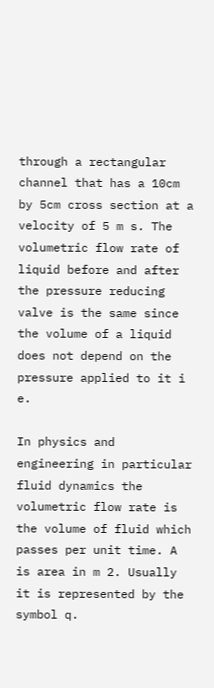through a rectangular channel that has a 10cm by 5cm cross section at a velocity of 5 m s. The volumetric flow rate of liquid before and after the pressure reducing valve is the same since the volume of a liquid does not depend on the pressure applied to it i e.

In physics and engineering in particular fluid dynamics the volumetric flow rate is the volume of fluid which passes per unit time. A is area in m 2. Usually it is represented by the symbol q.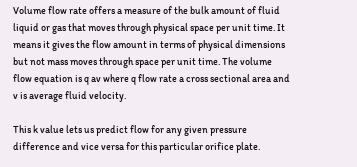Volume flow rate offers a measure of the bulk amount of fluid liquid or gas that moves through physical space per unit time. It means it gives the flow amount in terms of physical dimensions but not mass moves through space per unit time. The volume flow equation is q av where q flow rate a cross sectional area and v is average fluid velocity.

This k value lets us predict flow for any given pressure difference and vice versa for this particular orifice plate.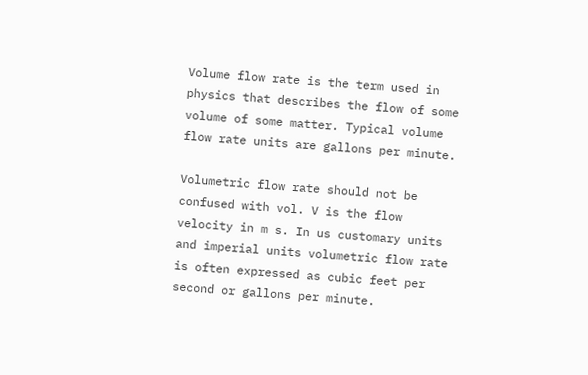Volume flow rate is the term used in physics that describes the flow of some volume of some matter. Typical volume flow rate units are gallons per minute.

Volumetric flow rate should not be confused with vol. V is the flow velocity in m s. In us customary units and imperial units volumetric flow rate is often expressed as cubic feet per second or gallons per minute.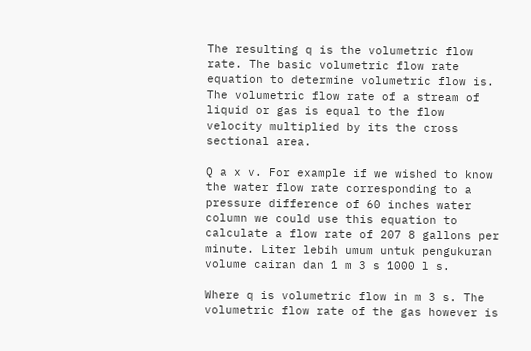The resulting q is the volumetric flow rate. The basic volumetric flow rate equation to determine volumetric flow is. The volumetric flow rate of a stream of liquid or gas is equal to the flow velocity multiplied by its the cross sectional area.

Q a x v. For example if we wished to know the water flow rate corresponding to a pressure difference of 60 inches water column we could use this equation to calculate a flow rate of 207 8 gallons per minute. Liter lebih umum untuk pengukuran volume cairan dan 1 m 3 s 1000 l s.

Where q is volumetric flow in m 3 s. The volumetric flow rate of the gas however is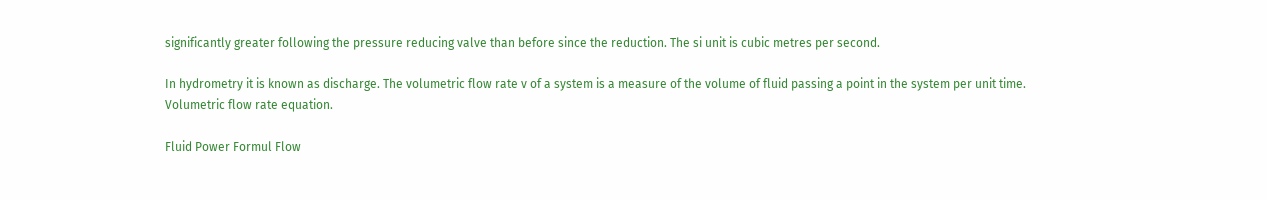significantly greater following the pressure reducing valve than before since the reduction. The si unit is cubic metres per second.

In hydrometry it is known as discharge. The volumetric flow rate v of a system is a measure of the volume of fluid passing a point in the system per unit time. Volumetric flow rate equation.

Fluid Power Formul Flow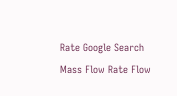Rate Google Search Mass Flow Rate Flow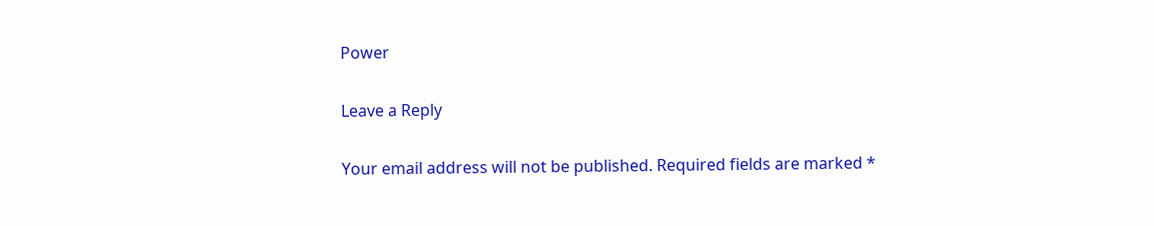Power

Leave a Reply

Your email address will not be published. Required fields are marked *